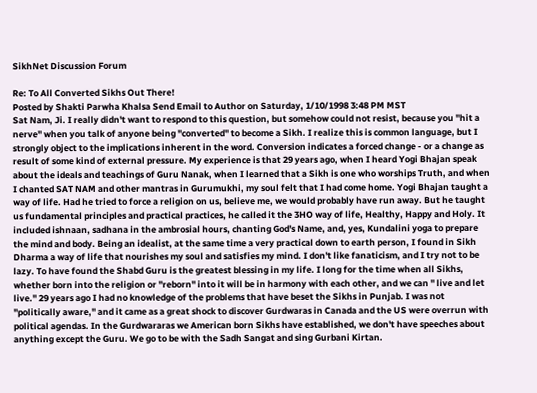SikhNet Discussion Forum

Re: To All Converted Sikhs Out There!
Posted by Shakti Parwha Khalsa Send Email to Author on Saturday, 1/10/1998 3:48 PM MST
Sat Nam, Ji. I really didn't want to respond to this question, but somehow could not resist, because you "hit a nerve" when you talk of anyone being "converted" to become a Sikh. I realize this is common language, but I strongly object to the implications inherent in the word. Conversion indicates a forced change - or a change as result of some kind of external pressure. My experience is that 29 years ago, when I heard Yogi Bhajan speak about the ideals and teachings of Guru Nanak, when I learned that a Sikh is one who worships Truth, and when I chanted SAT NAM and other mantras in Gurumukhi, my soul felt that I had come home. Yogi Bhajan taught a way of life. Had he tried to force a religion on us, believe me, we would probably have run away. But he taught us fundamental principles and practical practices, he called it the 3HO way of life, Healthy, Happy and Holy. It included ishnaan, sadhana in the ambrosial hours, chanting God's Name, and, yes, Kundalini yoga to prepare the mind and body. Being an idealist, at the same time a very practical down to earth person, I found in Sikh Dharma a way of life that nourishes my soul and satisfies my mind. I don't like fanaticism, and I try not to be lazy. To have found the Shabd Guru is the greatest blessing in my life. I long for the time when all Sikhs, whether born into the religion or "reborn" into it will be in harmony with each other, and we can " live and let live." 29 years ago I had no knowledge of the problems that have beset the Sikhs in Punjab. I was not "politically aware," and it came as a great shock to discover Gurdwaras in Canada and the US were overrun with political agendas. In the Gurdwararas we American born Sikhs have established, we don't have speeches about anything except the Guru. We go to be with the Sadh Sangat and sing Gurbani Kirtan.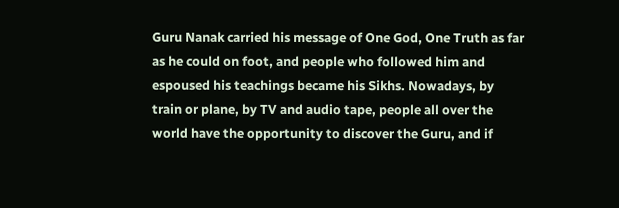Guru Nanak carried his message of One God, One Truth as far as he could on foot, and people who followed him and espoused his teachings became his Sikhs. Nowadays, by train or plane, by TV and audio tape, people all over the world have the opportunity to discover the Guru, and if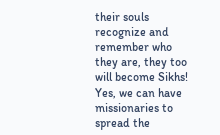their souls recognize and remember who they are, they too will become Sikhs! Yes, we can have missionaries to spread the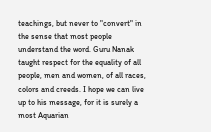teachings, but never to "convert" in the sense that most people understand the word. Guru Nanak taught respect for the equality of all people, men and women, of all races, colors and creeds. I hope we can live up to his message, for it is surely a most Aquarian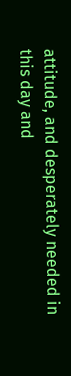attitude, and desperately needed in this day and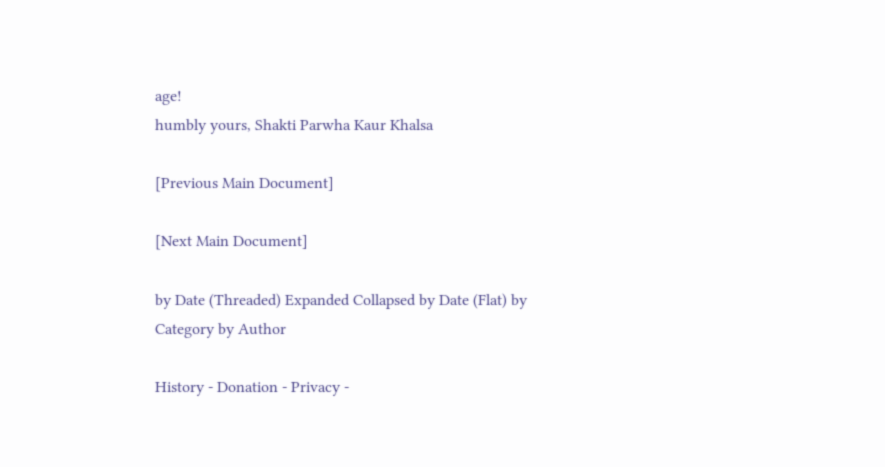age!
humbly yours, Shakti Parwha Kaur Khalsa

[Previous Main Document]

[Next Main Document]

by Date (Threaded) Expanded Collapsed by Date (Flat) by Category by Author

History - Donation - Privacy -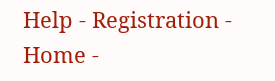Help - Registration - Home -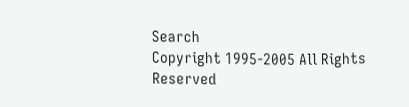Search
Copyright 1995-2005 All Rights Reserved